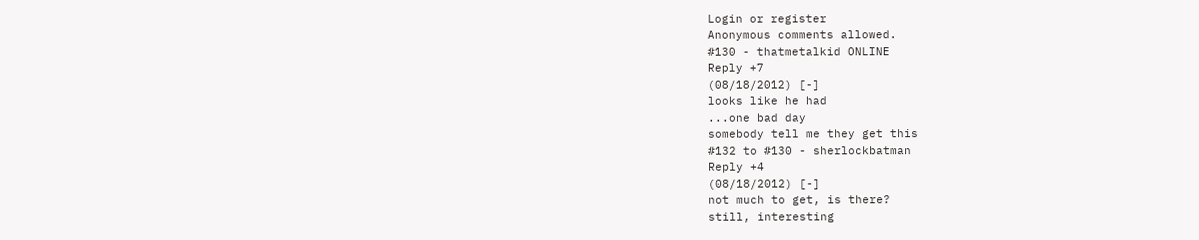Login or register
Anonymous comments allowed.
#130 - thatmetalkid ONLINE
Reply +7
(08/18/2012) [-]
looks like he had
...one bad day
somebody tell me they get this
#132 to #130 - sherlockbatman
Reply +4
(08/18/2012) [-]
not much to get, is there?
still, interesting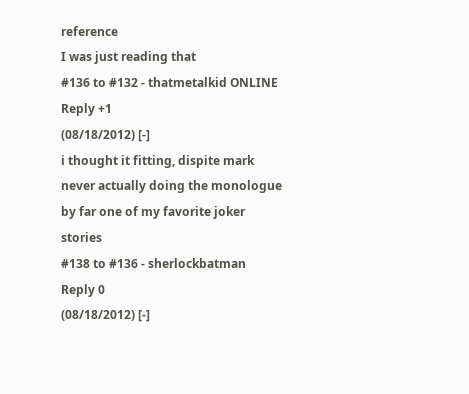reference
I was just reading that
#136 to #132 - thatmetalkid ONLINE
Reply +1
(08/18/2012) [-]
i thought it fitting, dispite mark never actually doing the monologue
by far one of my favorite joker stories
#138 to #136 - sherlockbatman
Reply 0
(08/18/2012) [-]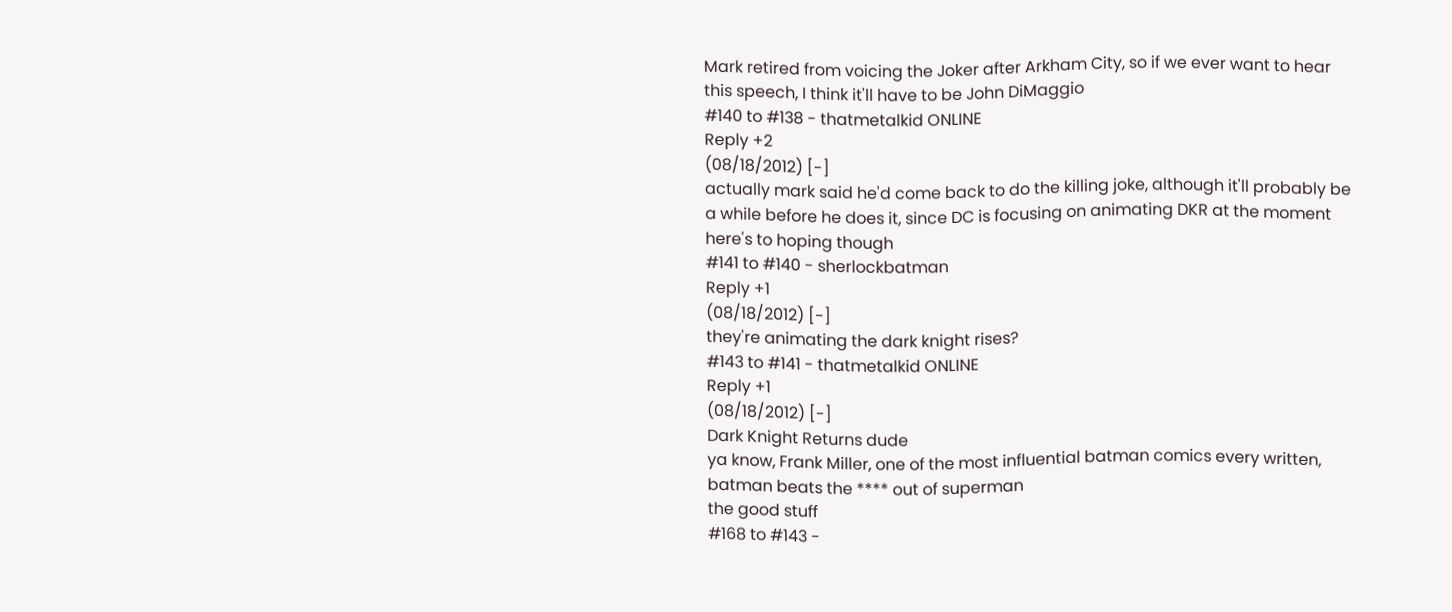Mark retired from voicing the Joker after Arkham City, so if we ever want to hear this speech, I think it'll have to be John DiMaggio
#140 to #138 - thatmetalkid ONLINE
Reply +2
(08/18/2012) [-]
actually mark said he'd come back to do the killing joke, although it'll probably be a while before he does it, since DC is focusing on animating DKR at the moment
here's to hoping though
#141 to #140 - sherlockbatman
Reply +1
(08/18/2012) [-]
they're animating the dark knight rises?
#143 to #141 - thatmetalkid ONLINE
Reply +1
(08/18/2012) [-]
Dark Knight Returns dude
ya know, Frank Miller, one of the most influential batman comics every written, batman beats the **** out of superman
the good stuff
#168 to #143 -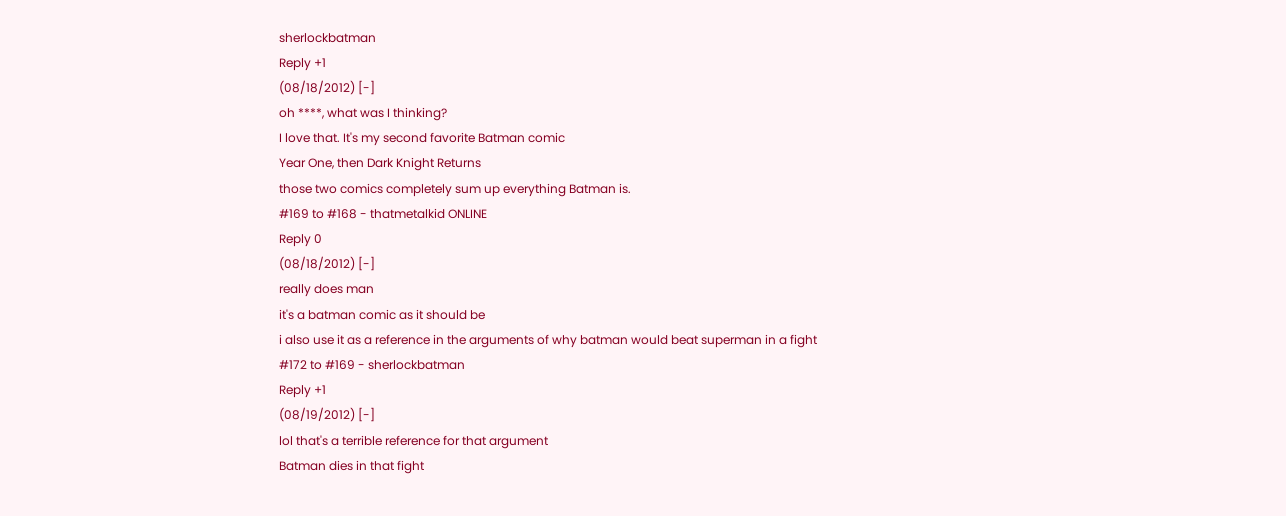sherlockbatman
Reply +1
(08/18/2012) [-]
oh ****, what was I thinking?
I love that. It's my second favorite Batman comic
Year One, then Dark Knight Returns
those two comics completely sum up everything Batman is.
#169 to #168 - thatmetalkid ONLINE
Reply 0
(08/18/2012) [-]
really does man
it's a batman comic as it should be
i also use it as a reference in the arguments of why batman would beat superman in a fight
#172 to #169 - sherlockbatman
Reply +1
(08/19/2012) [-]
lol that's a terrible reference for that argument
Batman dies in that fight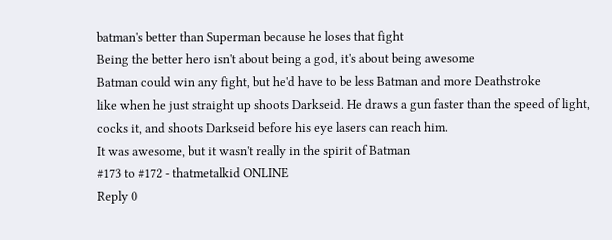batman's better than Superman because he loses that fight
Being the better hero isn't about being a god, it's about being awesome
Batman could win any fight, but he'd have to be less Batman and more Deathstroke
like when he just straight up shoots Darkseid. He draws a gun faster than the speed of light, cocks it, and shoots Darkseid before his eye lasers can reach him.
It was awesome, but it wasn't really in the spirit of Batman
#173 to #172 - thatmetalkid ONLINE
Reply 0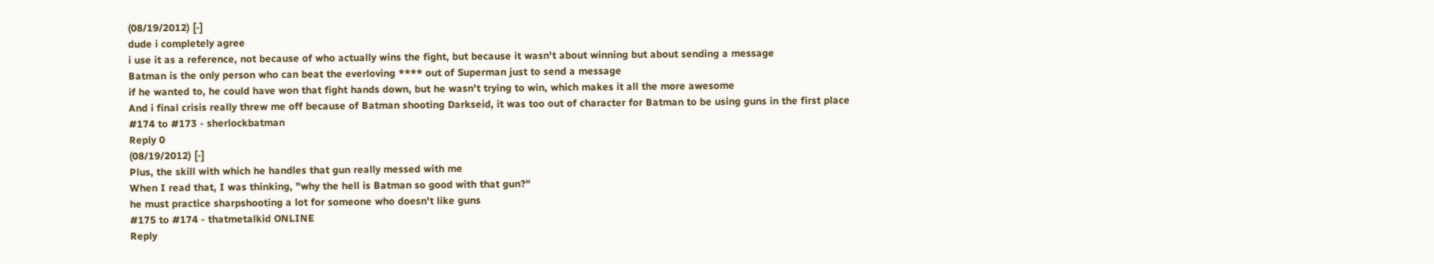(08/19/2012) [-]
dude i completely agree
i use it as a reference, not because of who actually wins the fight, but because it wasn't about winning but about sending a message
Batman is the only person who can beat the everloving **** out of Superman just to send a message
if he wanted to, he could have won that fight hands down, but he wasn't trying to win, which makes it all the more awesome
And i final crisis really threw me off because of Batman shooting Darkseid, it was too out of character for Batman to be using guns in the first place
#174 to #173 - sherlockbatman
Reply 0
(08/19/2012) [-]
Plus, the skill with which he handles that gun really messed with me
When I read that, I was thinking, "why the hell is Batman so good with that gun?"
he must practice sharpshooting a lot for someone who doesn't like guns
#175 to #174 - thatmetalkid ONLINE
Reply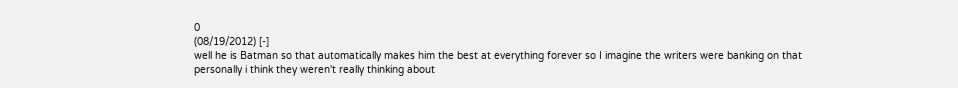0
(08/19/2012) [-]
well he is Batman so that automatically makes him the best at everything forever so I imagine the writers were banking on that
personally i think they weren't really thinking about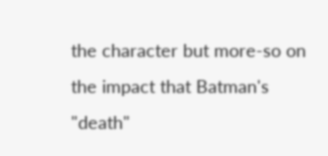the character but more-so on the impact that Batman's "death"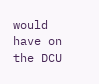would have on the DCU